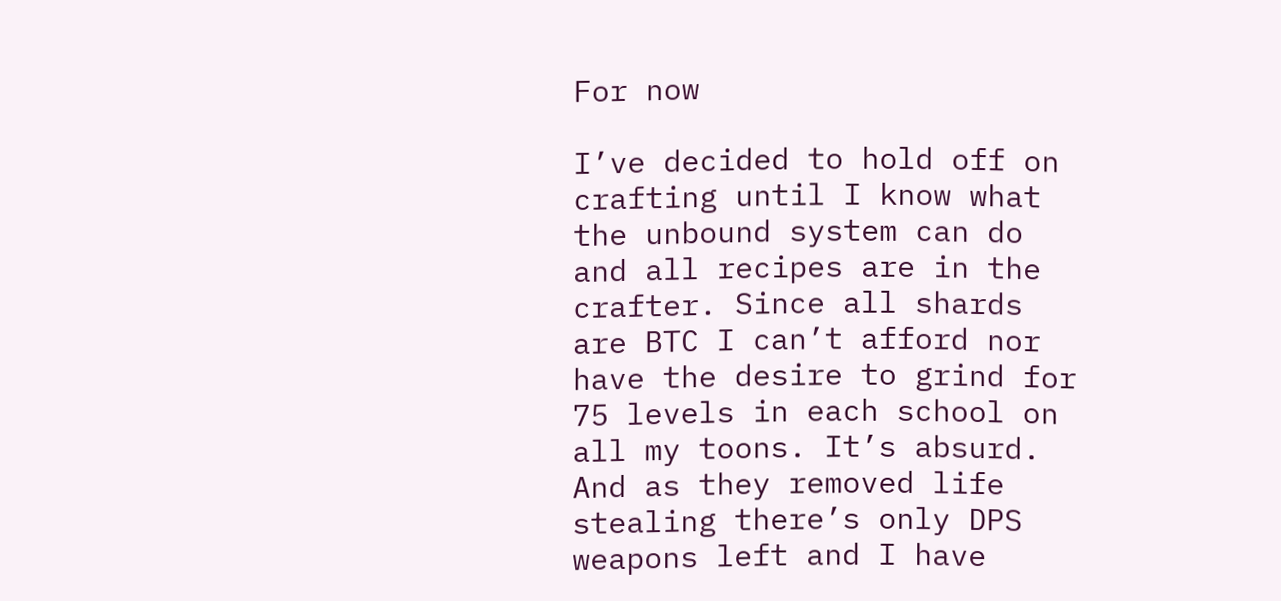For now

I’ve decided to hold off on crafting until I know what the unbound system can do and all recipes are in the crafter. Since all shards are BTC I can’t afford nor have the desire to grind for 75 levels in each school on all my toons. It’s absurd. And as they removed life stealing there’s only DPS weapons left and I have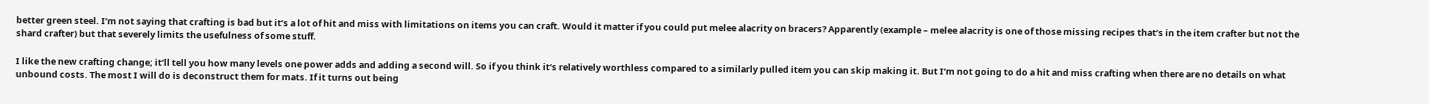better green steel. I’m not saying that crafting is bad but it’s a lot of hit and miss with limitations on items you can craft. Would it matter if you could put melee alacrity on bracers? Apparently (example – melee alacrity is one of those missing recipes that’s in the item crafter but not the shard crafter) but that severely limits the usefulness of some stuff.

I like the new crafting change; it’ll tell you how many levels one power adds and adding a second will. So if you think it’s relatively worthless compared to a similarly pulled item you can skip making it. But I’m not going to do a hit and miss crafting when there are no details on what unbound costs. The most I will do is deconstruct them for mats. If it turns out being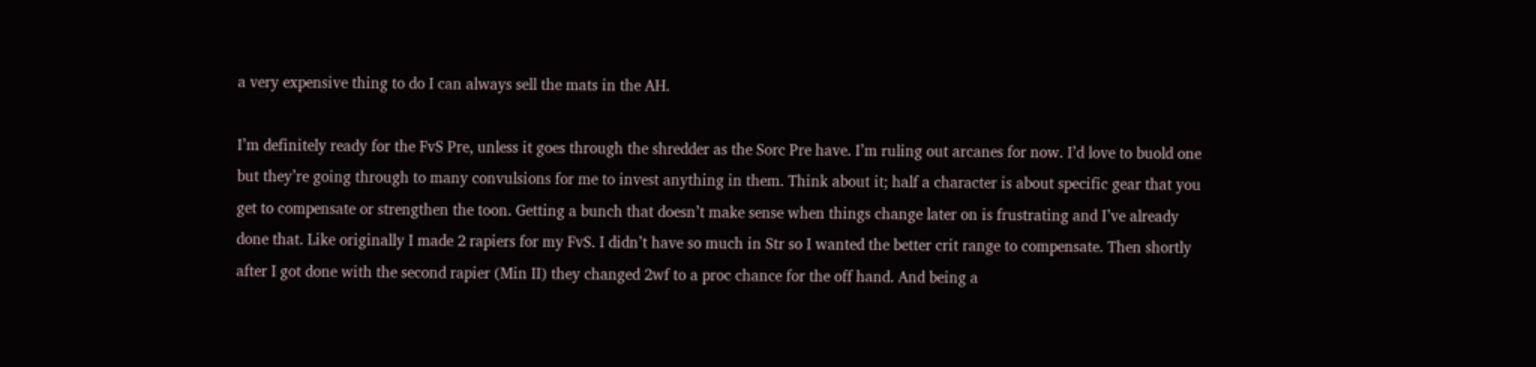a very expensive thing to do I can always sell the mats in the AH.

I’m definitely ready for the FvS Pre, unless it goes through the shredder as the Sorc Pre have. I’m ruling out arcanes for now. I’d love to buold one but they’re going through to many convulsions for me to invest anything in them. Think about it; half a character is about specific gear that you get to compensate or strengthen the toon. Getting a bunch that doesn’t make sense when things change later on is frustrating and I’ve already done that. Like originally I made 2 rapiers for my FvS. I didn’t have so much in Str so I wanted the better crit range to compensate. Then shortly after I got done with the second rapier (Min II) they changed 2wf to a proc chance for the off hand. And being a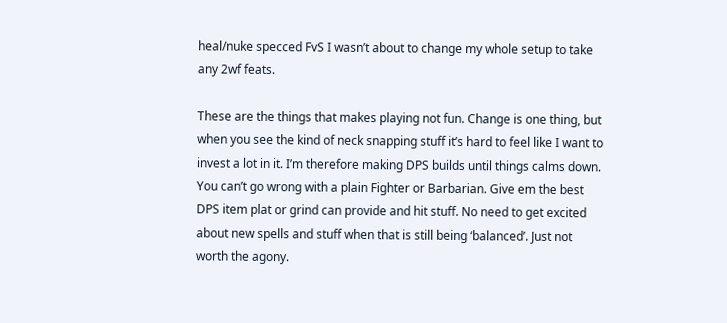heal/nuke specced FvS I wasn’t about to change my whole setup to take any 2wf feats.

These are the things that makes playing not fun. Change is one thing, but when you see the kind of neck snapping stuff it’s hard to feel like I want to invest a lot in it. I’m therefore making DPS builds until things calms down. You can’t go wrong with a plain Fighter or Barbarian. Give em the best DPS item plat or grind can provide and hit stuff. No need to get excited about new spells and stuff when that is still being ‘balanced’. Just not worth the agony.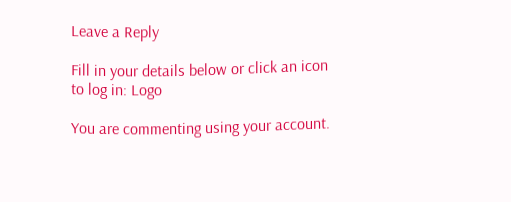Leave a Reply

Fill in your details below or click an icon to log in: Logo

You are commenting using your account.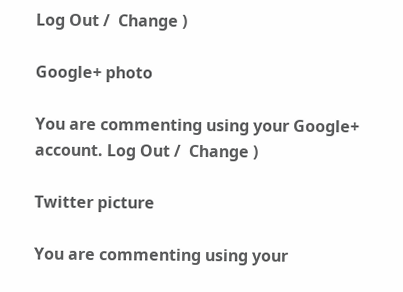Log Out /  Change )

Google+ photo

You are commenting using your Google+ account. Log Out /  Change )

Twitter picture

You are commenting using your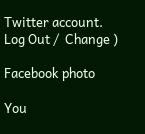Twitter account. Log Out /  Change )

Facebook photo

You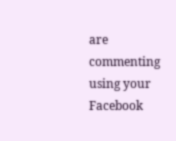are commenting using your Facebook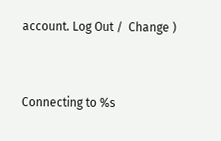account. Log Out /  Change )


Connecting to %s